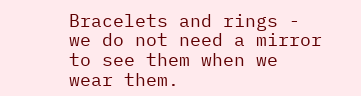Bracelets and rings - we do not need a mirror to see them when we wear them.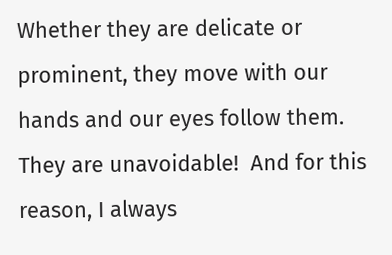Whether they are delicate or prominent, they move with our hands and our eyes follow them.  They are unavoidable!  And for this reason, I always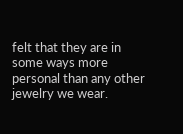felt that they are in some ways more personal than any other jewelry we wear.